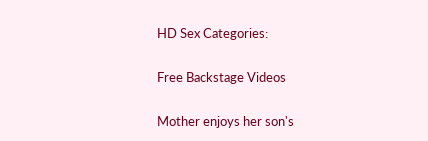HD Sex Categories:

Free Backstage Videos

Mother enjoys her son's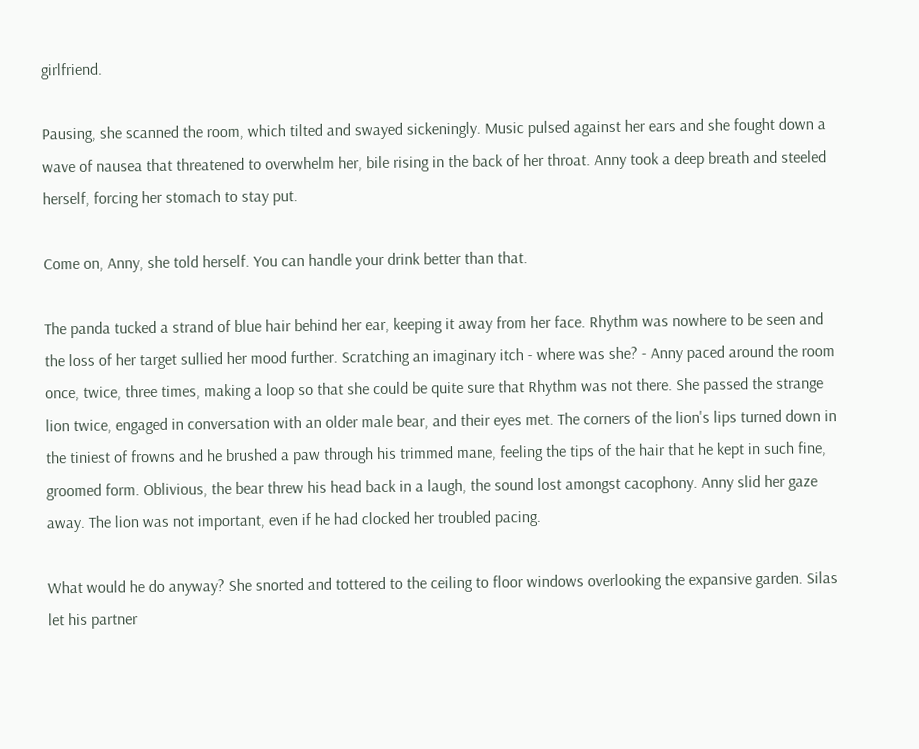girlfriend.

Pausing, she scanned the room, which tilted and swayed sickeningly. Music pulsed against her ears and she fought down a wave of nausea that threatened to overwhelm her, bile rising in the back of her throat. Anny took a deep breath and steeled herself, forcing her stomach to stay put.

Come on, Anny, she told herself. You can handle your drink better than that.

The panda tucked a strand of blue hair behind her ear, keeping it away from her face. Rhythm was nowhere to be seen and the loss of her target sullied her mood further. Scratching an imaginary itch - where was she? - Anny paced around the room once, twice, three times, making a loop so that she could be quite sure that Rhythm was not there. She passed the strange lion twice, engaged in conversation with an older male bear, and their eyes met. The corners of the lion's lips turned down in the tiniest of frowns and he brushed a paw through his trimmed mane, feeling the tips of the hair that he kept in such fine, groomed form. Oblivious, the bear threw his head back in a laugh, the sound lost amongst cacophony. Anny slid her gaze away. The lion was not important, even if he had clocked her troubled pacing.

What would he do anyway? She snorted and tottered to the ceiling to floor windows overlooking the expansive garden. Silas let his partner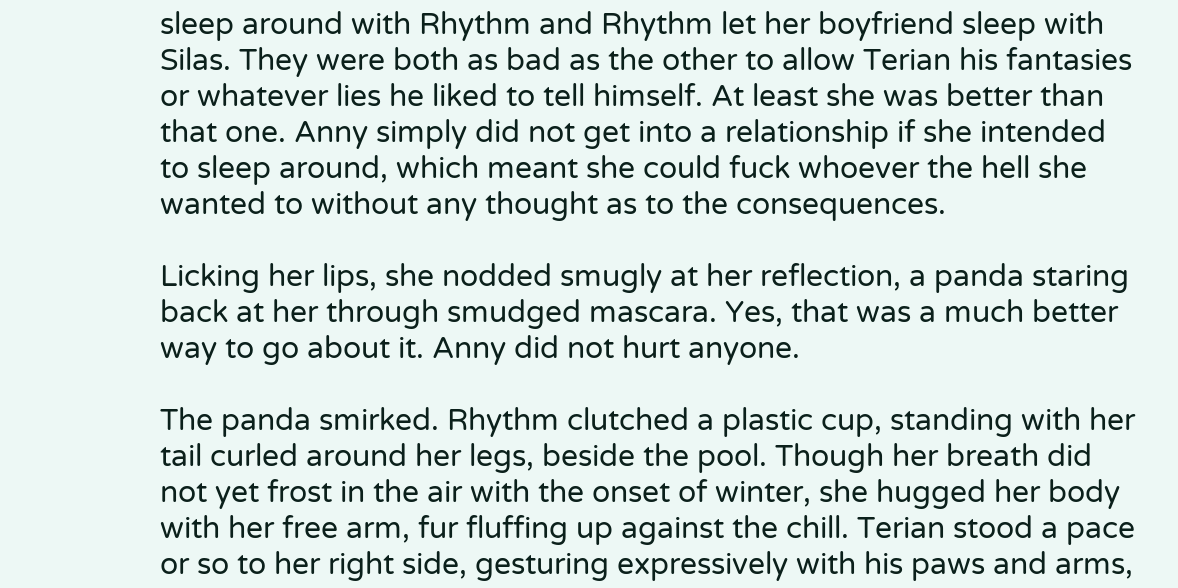sleep around with Rhythm and Rhythm let her boyfriend sleep with Silas. They were both as bad as the other to allow Terian his fantasies or whatever lies he liked to tell himself. At least she was better than that one. Anny simply did not get into a relationship if she intended to sleep around, which meant she could fuck whoever the hell she wanted to without any thought as to the consequences.

Licking her lips, she nodded smugly at her reflection, a panda staring back at her through smudged mascara. Yes, that was a much better way to go about it. Anny did not hurt anyone.

The panda smirked. Rhythm clutched a plastic cup, standing with her tail curled around her legs, beside the pool. Though her breath did not yet frost in the air with the onset of winter, she hugged her body with her free arm, fur fluffing up against the chill. Terian stood a pace or so to her right side, gesturing expressively with his paws and arms,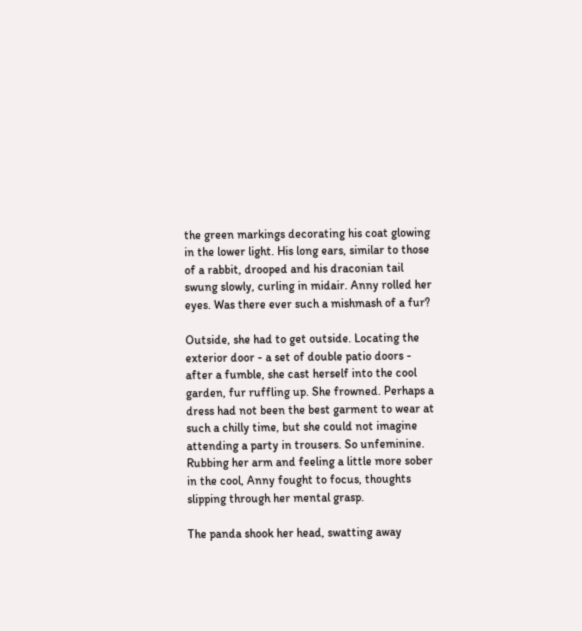the green markings decorating his coat glowing in the lower light. His long ears, similar to those of a rabbit, drooped and his draconian tail swung slowly, curling in midair. Anny rolled her eyes. Was there ever such a mishmash of a fur?

Outside, she had to get outside. Locating the exterior door - a set of double patio doors - after a fumble, she cast herself into the cool garden, fur ruffling up. She frowned. Perhaps a dress had not been the best garment to wear at such a chilly time, but she could not imagine attending a party in trousers. So unfeminine. Rubbing her arm and feeling a little more sober in the cool, Anny fought to focus, thoughts slipping through her mental grasp.

The panda shook her head, swatting away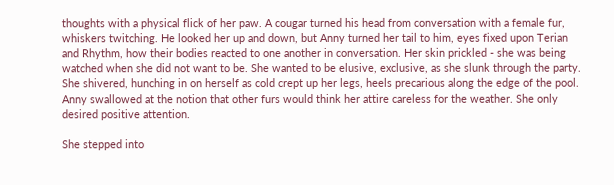thoughts with a physical flick of her paw. A cougar turned his head from conversation with a female fur, whiskers twitching. He looked her up and down, but Anny turned her tail to him, eyes fixed upon Terian and Rhythm, how their bodies reacted to one another in conversation. Her skin prickled - she was being watched when she did not want to be. She wanted to be elusive, exclusive, as she slunk through the party. She shivered, hunching in on herself as cold crept up her legs, heels precarious along the edge of the pool. Anny swallowed at the notion that other furs would think her attire careless for the weather. She only desired positive attention.

She stepped into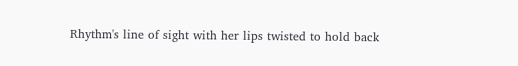Rhythm's line of sight with her lips twisted to hold back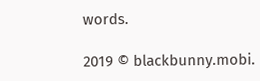words.

2019 © blackbunny.mobi.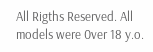All Rigths Reserved. All models were 0ver 18 y.o.